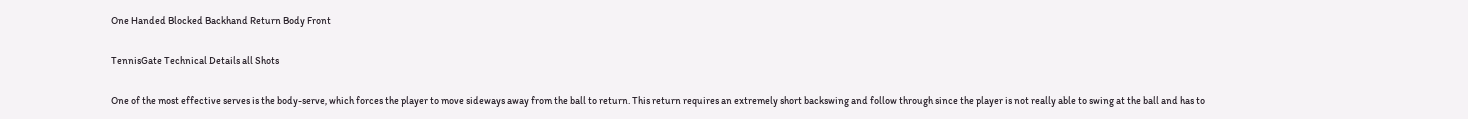One Handed Blocked Backhand Return Body Front

TennisGate Technical Details all Shots

One of the most effective serves is the body-serve, which forces the player to move sideways away from the ball to return. This return requires an extremely short backswing and follow through since the player is not really able to swing at the ball and has to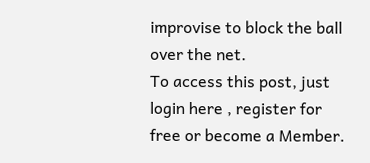improvise to block the ball over the net.
To access this post, just login here , register for free or become a Member.